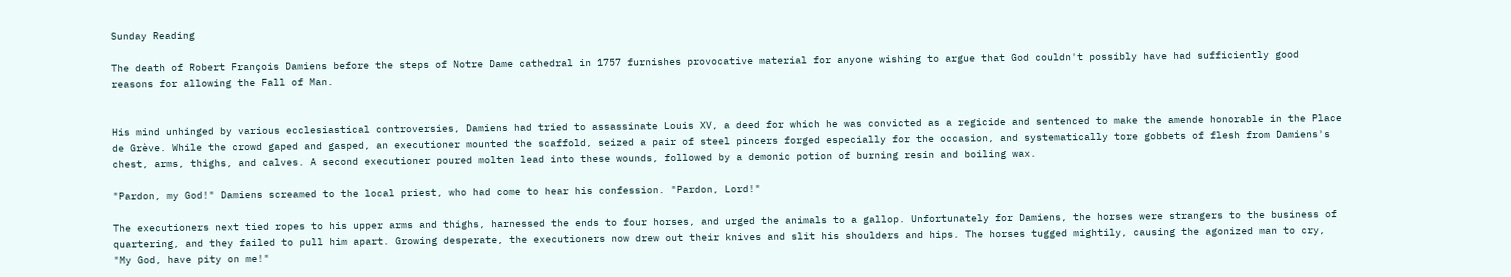Sunday Reading

The death of Robert François Damiens before the steps of Notre Dame cathedral in 1757 furnishes provocative material for anyone wishing to argue that God couldn't possibly have had sufficiently good reasons for allowing the Fall of Man.


His mind unhinged by various ecclesiastical controversies, Damiens had tried to assassinate Louis XV, a deed for which he was convicted as a regicide and sentenced to make the amende honorable in the Place de Grève. While the crowd gaped and gasped, an executioner mounted the scaffold, seized a pair of steel pincers forged especially for the occasion, and systematically tore gobbets of flesh from Damiens's chest, arms, thighs, and calves. A second executioner poured molten lead into these wounds, followed by a demonic potion of burning resin and boiling wax.

"Pardon, my God!" Damiens screamed to the local priest, who had come to hear his confession. "Pardon, Lord!"

The executioners next tied ropes to his upper arms and thighs, harnessed the ends to four horses, and urged the animals to a gallop. Unfortunately for Damiens, the horses were strangers to the business of quartering, and they failed to pull him apart. Growing desperate, the executioners now drew out their knives and slit his shoulders and hips. The horses tugged mightily, causing the agonized man to cry, "My God, have pity on me!"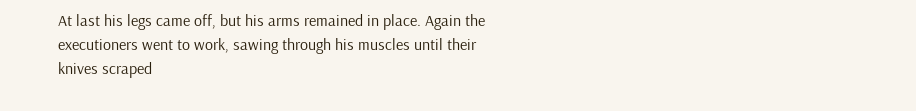At last his legs came off, but his arms remained in place. Again the executioners went to work, sawing through his muscles until their knives scraped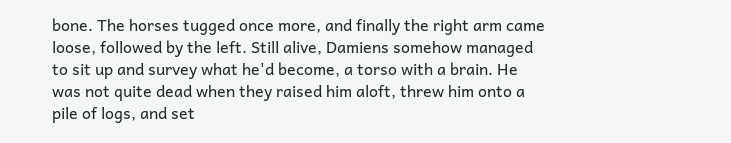bone. The horses tugged once more, and finally the right arm came loose, followed by the left. Still alive, Damiens somehow managed to sit up and survey what he'd become, a torso with a brain. He was not quite dead when they raised him aloft, threw him onto a pile of logs, and set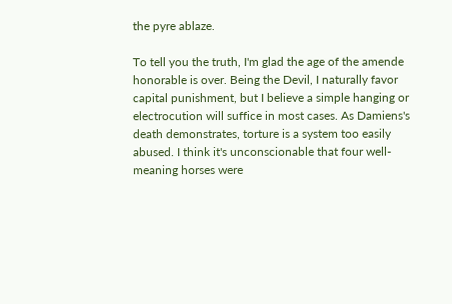the pyre ablaze.

To tell you the truth, I'm glad the age of the amende honorable is over. Being the Devil, I naturally favor capital punishment, but I believe a simple hanging or electrocution will suffice in most cases. As Damiens's death demonstrates, torture is a system too easily abused. I think it's unconscionable that four well-meaning horses were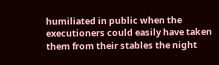humiliated in public when the executioners could easily have taken them from their stables the night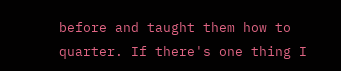before and taught them how to quarter. If there's one thing I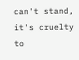can't stand, it's cruelty to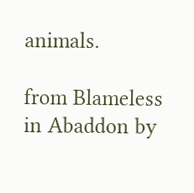animals.

from Blameless in Abaddon by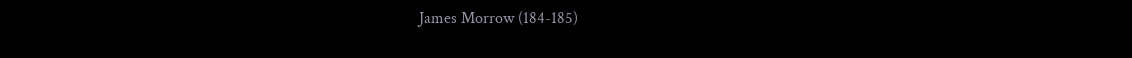James Morrow (184-185)